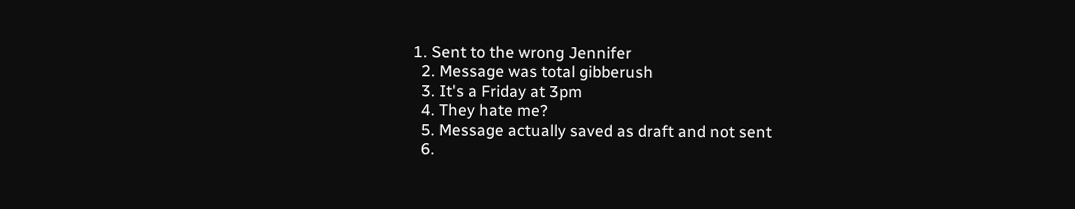1. Sent to the wrong Jennifer
  2. Message was total gibberush
  3. It's a Friday at 3pm
  4. They hate me?
  5. Message actually saved as draft and not sent
  6.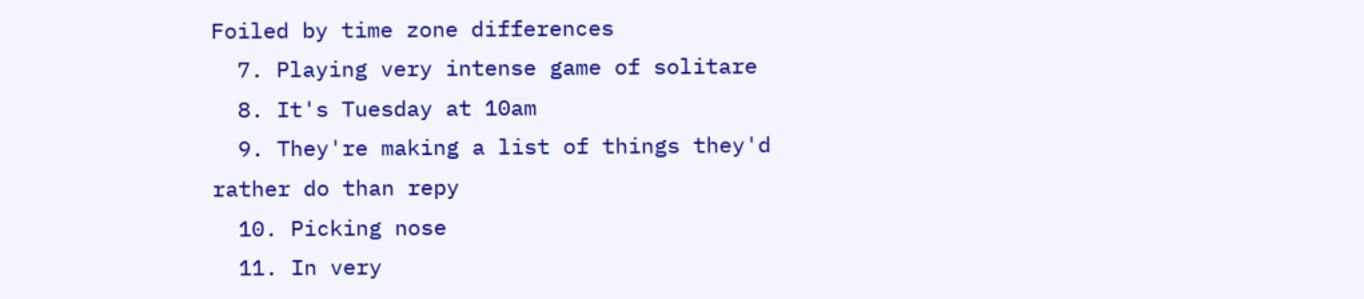Foiled by time zone differences
  7. Playing very intense game of solitare
  8. It's Tuesday at 10am
  9. They're making a list of things they'd rather do than repy
  10. Picking nose
  11. In very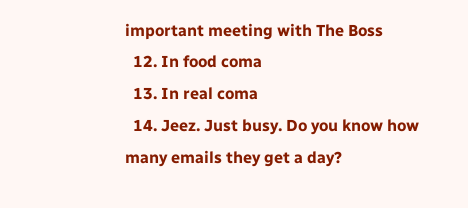important meeting with The Boss
  12. In food coma
  13. In real coma
  14. Jeez. Just busy. Do you know how many emails they get a day?